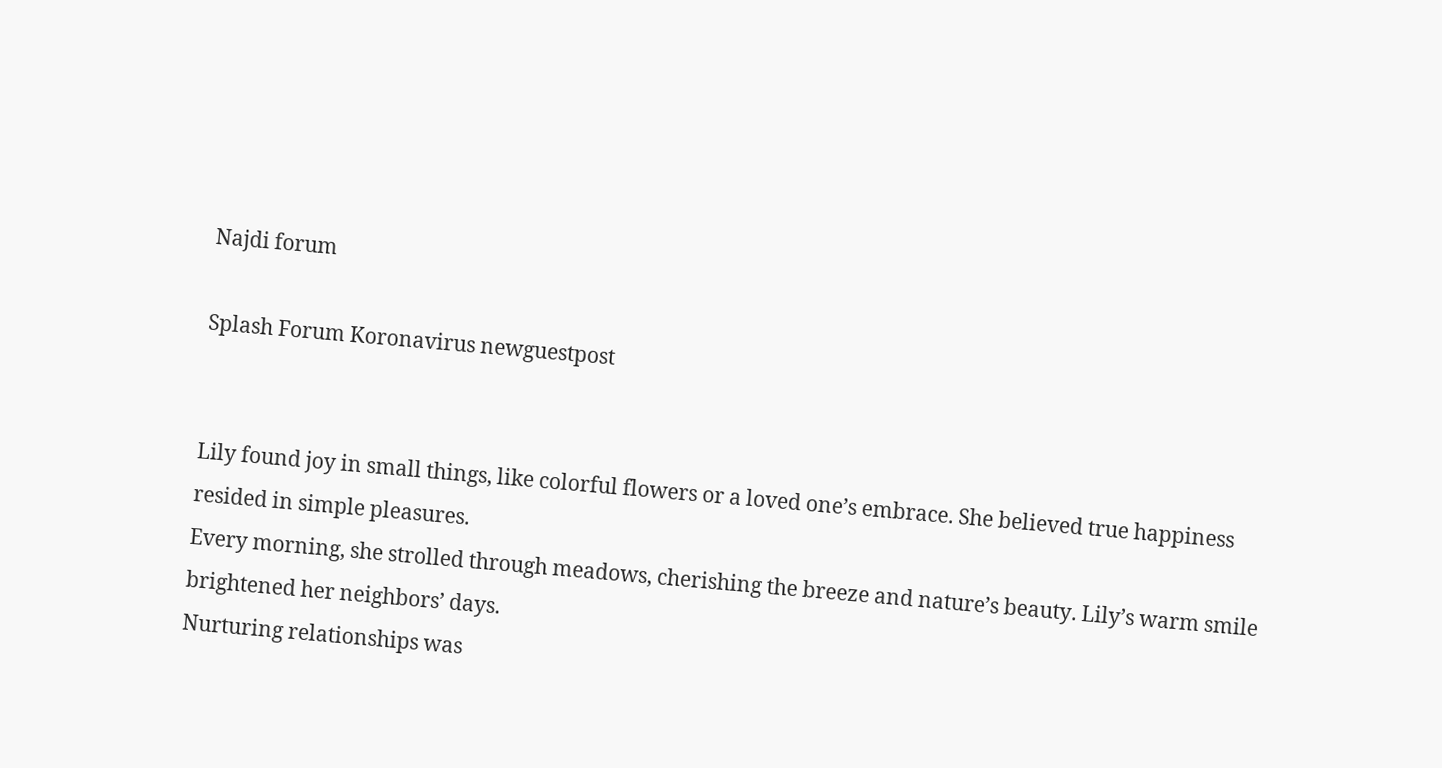Najdi forum

Splash Forum Koronavirus newguestpost


Lily found joy in small things, like colorful flowers or a loved one’s embrace. She believed true happiness resided in simple pleasures.
Every morning, she strolled through meadows, cherishing the breeze and nature’s beauty. Lily’s warm smile brightened her neighbors’ days.
Nurturing relationships was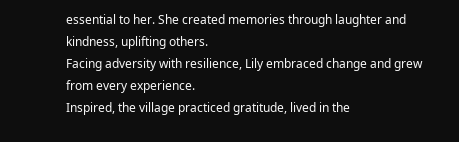essential to her. She created memories through laughter and kindness, uplifting others.
Facing adversity with resilience, Lily embraced change and grew from every experience.
Inspired, the village practiced gratitude, lived in the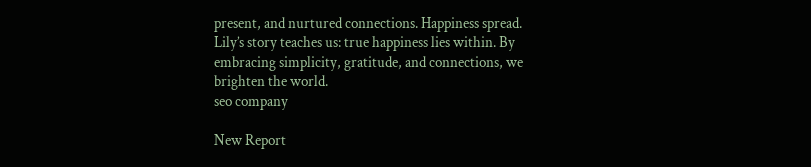present, and nurtured connections. Happiness spread.
Lily’s story teaches us: true happiness lies within. By embracing simplicity, gratitude, and connections, we brighten the world.
seo company

New Report